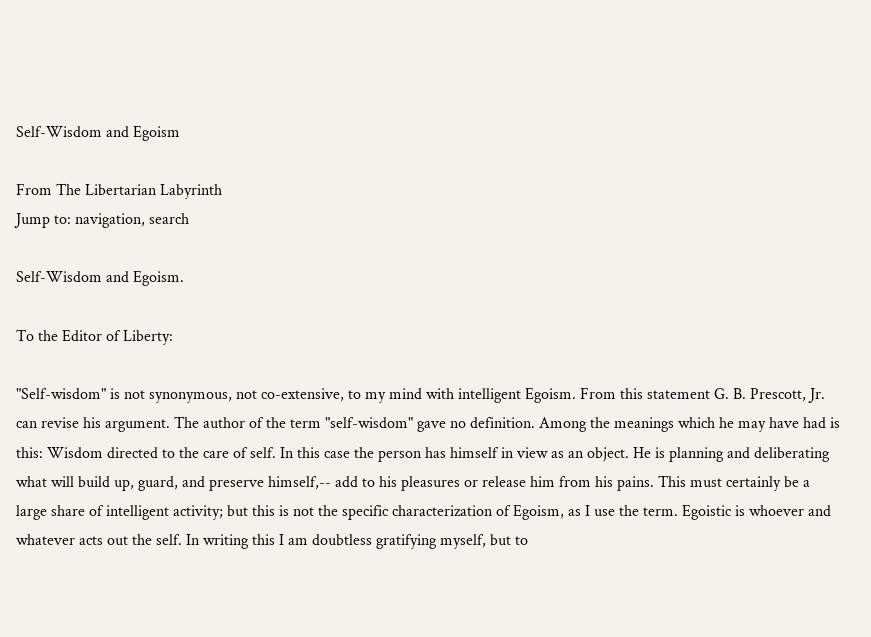Self-Wisdom and Egoism

From The Libertarian Labyrinth
Jump to: navigation, search

Self-Wisdom and Egoism.

To the Editor of Liberty:

"Self-wisdom" is not synonymous, not co-extensive, to my mind with intelligent Egoism. From this statement G. B. Prescott, Jr. can revise his argument. The author of the term "self-wisdom" gave no definition. Among the meanings which he may have had is this: Wisdom directed to the care of self. In this case the person has himself in view as an object. He is planning and deliberating what will build up, guard, and preserve himself,-- add to his pleasures or release him from his pains. This must certainly be a large share of intelligent activity; but this is not the specific characterization of Egoism, as I use the term. Egoistic is whoever and whatever acts out the self. In writing this I am doubtless gratifying myself, but to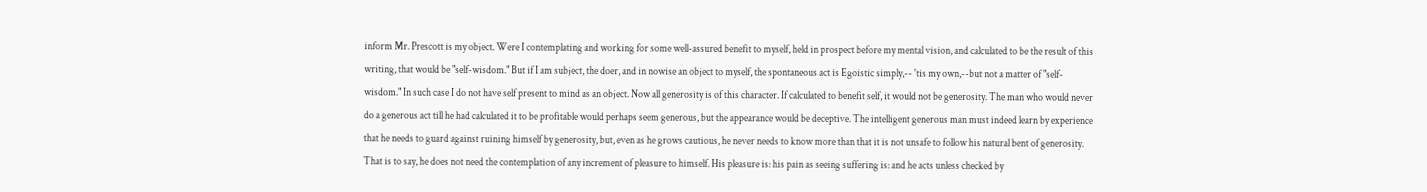inform Mr. Prescott is my object. Were I contemplating and working for some well-assured benefit to myself, held in prospect before my mental vision, and calculated to be the result of this writing, that would be "self-wisdom." But if I am subject, the doer, and in nowise an object to myself, the spontaneous act is Egoistic simply,-- 'tis my own,--but not a matter of "self-wisdom." In such case I do not have self present to mind as an object. Now all generosity is of this character. If calculated to benefit self, it would not be generosity. The man who would never do a generous act till he had calculated it to be profitable would perhaps seem generous, but the appearance would be deceptive. The intelligent generous man must indeed learn by experience that he needs to guard against ruining himself by generosity, but, even as he grows cautious, he never needs to know more than that it is not unsafe to follow his natural bent of generosity. That is to say, he does not need the contemplation of any increment of pleasure to himself. His pleasure is: his pain as seeing suffering is: and he acts unless checked by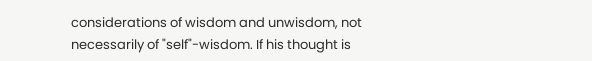considerations of wisdom and unwisdom, not necessarily of "self"-wisdom. If his thought is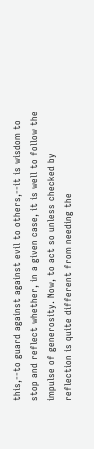this,--to guard against against evil to others,--it is wisdom to stop and reflect whether, in a given case, it is well to follow the impulse of generosity. Now, to act so unless checked by reflection is quite different from needing the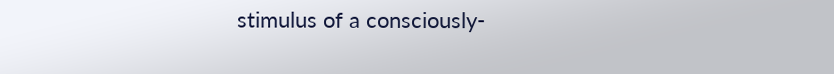stimulus of a consciously-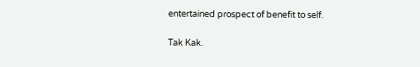entertained prospect of benefit to self.

Tak Kak.